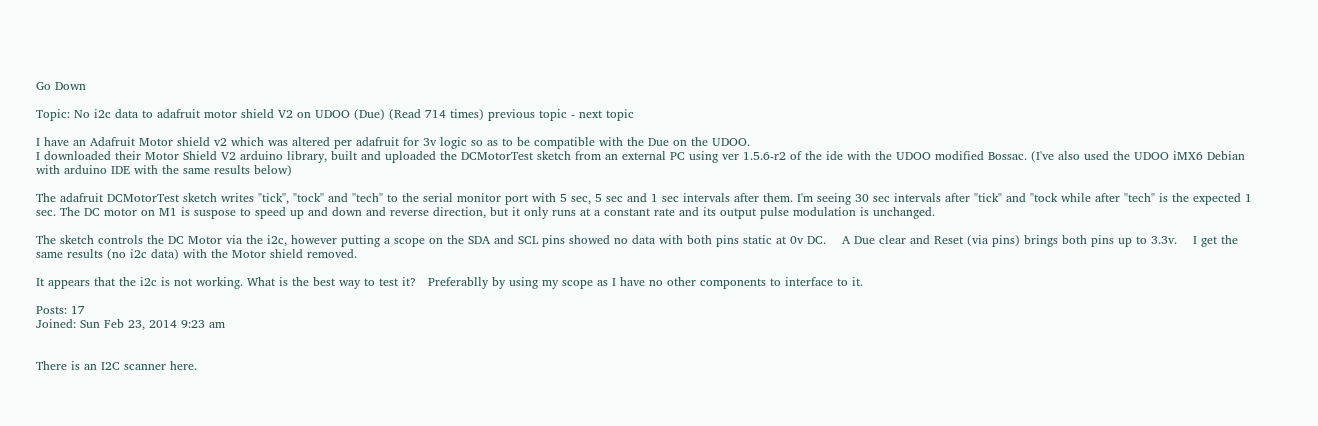Go Down

Topic: No i2c data to adafruit motor shield V2 on UDOO (Due) (Read 714 times) previous topic - next topic

I have an Adafruit Motor shield v2 which was altered per adafruit for 3v logic so as to be compatible with the Due on the UDOO.
I downloaded their Motor Shield V2 arduino library, built and uploaded the DCMotorTest sketch from an external PC using ver 1.5.6-r2 of the ide with the UDOO modified Bossac. (I've also used the UDOO iMX6 Debian with arduino IDE with the same results below)

The adafruit DCMotorTest sketch writes "tick", "tock" and "tech" to the serial monitor port with 5 sec, 5 sec and 1 sec intervals after them. I'm seeing 30 sec intervals after "tick" and "tock while after "tech" is the expected 1 sec. The DC motor on M1 is suspose to speed up and down and reverse direction, but it only runs at a constant rate and its output pulse modulation is unchanged.

The sketch controls the DC Motor via the i2c, however putting a scope on the SDA and SCL pins showed no data with both pins static at 0v DC.    A Due clear and Reset (via pins) brings both pins up to 3.3v.    I get the same results (no i2c data) with the Motor shield removed.

It appears that the i2c is not working. What is the best way to test it?   Preferablly by using my scope as I have no other components to interface to it.

Posts: 17
Joined: Sun Feb 23, 2014 9:23 am


There is an I2C scanner here.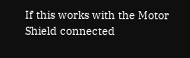If this works with the Motor Shield connected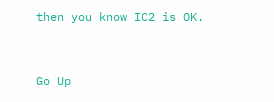then you know IC2 is OK.


Go Up